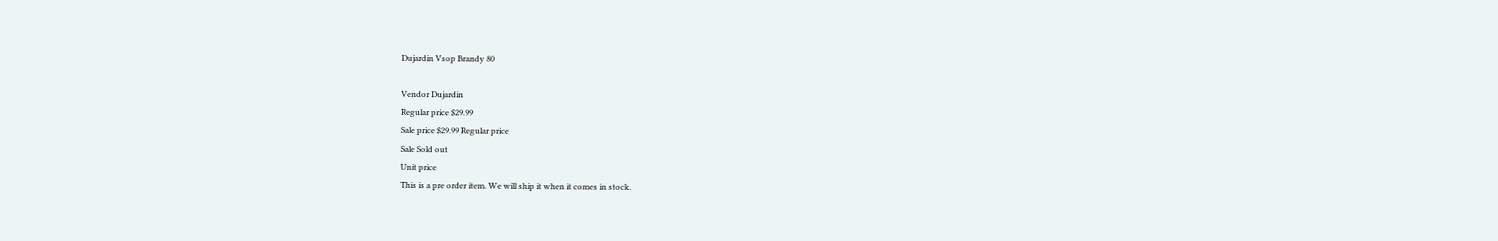Dujardin Vsop Brandy 80

Vendor Dujardin
Regular price $29.99
Sale price $29.99 Regular price
Sale Sold out
Unit price
This is a pre order item. We will ship it when it comes in stock.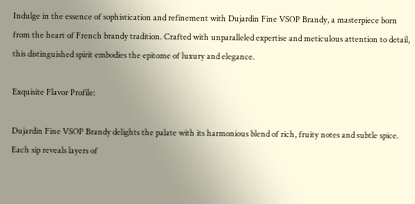Indulge in the essence of sophistication and refinement with Dujardin Fine VSOP Brandy, a masterpiece born from the heart of French brandy tradition. Crafted with unparalleled expertise and meticulous attention to detail, this distinguished spirit embodies the epitome of luxury and elegance.

Exquisite Flavor Profile:

Dujardin Fine VSOP Brandy delights the palate with its harmonious blend of rich, fruity notes and subtle spice. Each sip reveals layers of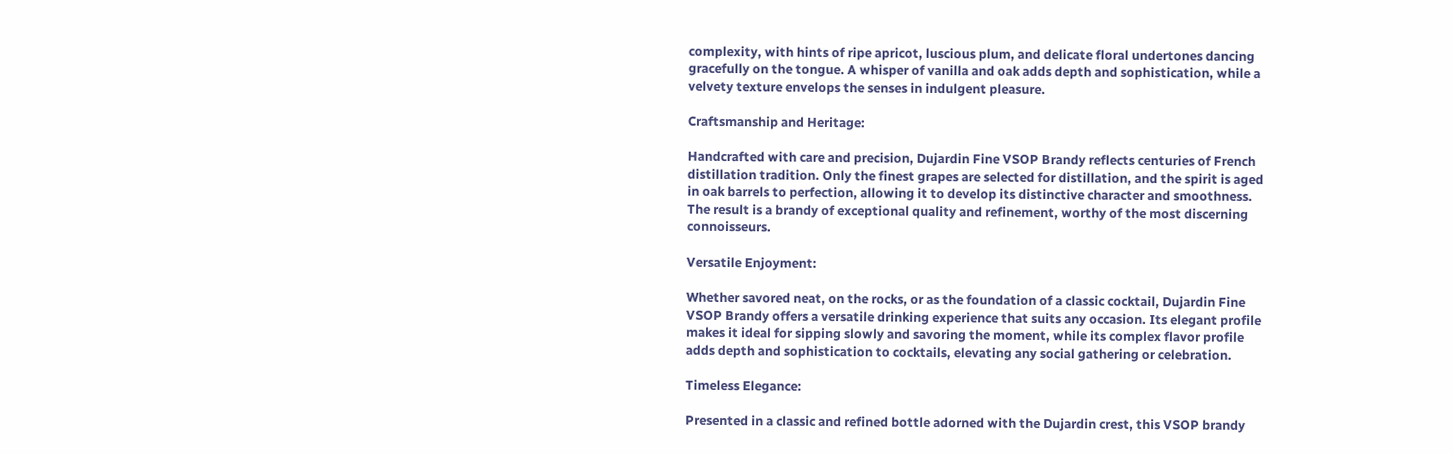complexity, with hints of ripe apricot, luscious plum, and delicate floral undertones dancing gracefully on the tongue. A whisper of vanilla and oak adds depth and sophistication, while a velvety texture envelops the senses in indulgent pleasure.

Craftsmanship and Heritage:

Handcrafted with care and precision, Dujardin Fine VSOP Brandy reflects centuries of French distillation tradition. Only the finest grapes are selected for distillation, and the spirit is aged in oak barrels to perfection, allowing it to develop its distinctive character and smoothness. The result is a brandy of exceptional quality and refinement, worthy of the most discerning connoisseurs.

Versatile Enjoyment:

Whether savored neat, on the rocks, or as the foundation of a classic cocktail, Dujardin Fine VSOP Brandy offers a versatile drinking experience that suits any occasion. Its elegant profile makes it ideal for sipping slowly and savoring the moment, while its complex flavor profile adds depth and sophistication to cocktails, elevating any social gathering or celebration.

Timeless Elegance:

Presented in a classic and refined bottle adorned with the Dujardin crest, this VSOP brandy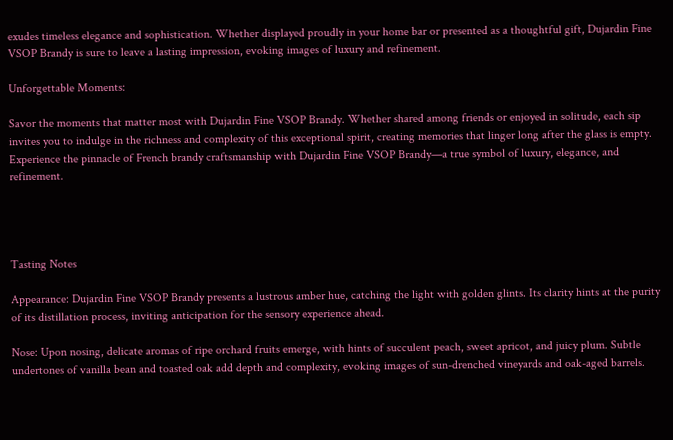exudes timeless elegance and sophistication. Whether displayed proudly in your home bar or presented as a thoughtful gift, Dujardin Fine VSOP Brandy is sure to leave a lasting impression, evoking images of luxury and refinement.

Unforgettable Moments:

Savor the moments that matter most with Dujardin Fine VSOP Brandy. Whether shared among friends or enjoyed in solitude, each sip invites you to indulge in the richness and complexity of this exceptional spirit, creating memories that linger long after the glass is empty. Experience the pinnacle of French brandy craftsmanship with Dujardin Fine VSOP Brandy—a true symbol of luxury, elegance, and refinement.




Tasting Notes

Appearance: Dujardin Fine VSOP Brandy presents a lustrous amber hue, catching the light with golden glints. Its clarity hints at the purity of its distillation process, inviting anticipation for the sensory experience ahead.

Nose: Upon nosing, delicate aromas of ripe orchard fruits emerge, with hints of succulent peach, sweet apricot, and juicy plum. Subtle undertones of vanilla bean and toasted oak add depth and complexity, evoking images of sun-drenched vineyards and oak-aged barrels.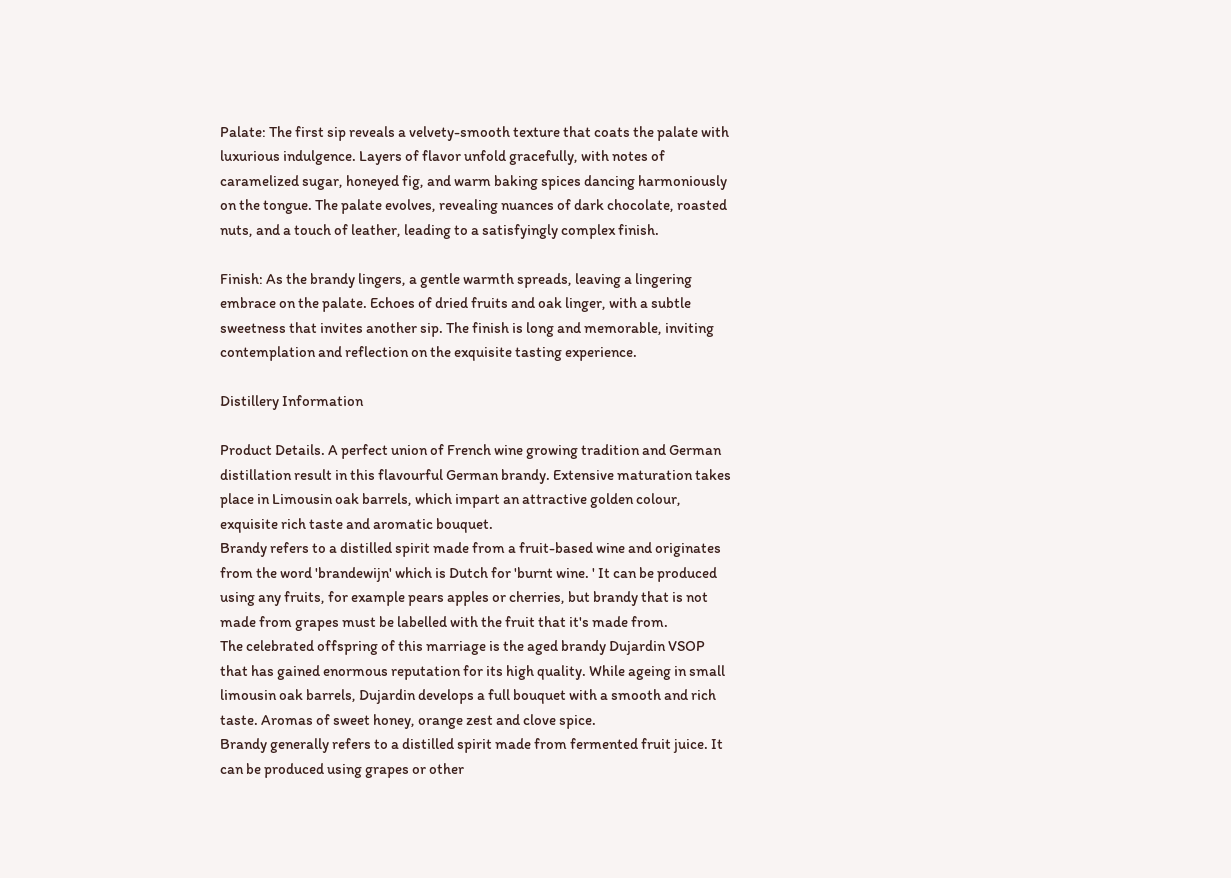Palate: The first sip reveals a velvety-smooth texture that coats the palate with luxurious indulgence. Layers of flavor unfold gracefully, with notes of caramelized sugar, honeyed fig, and warm baking spices dancing harmoniously on the tongue. The palate evolves, revealing nuances of dark chocolate, roasted nuts, and a touch of leather, leading to a satisfyingly complex finish.

Finish: As the brandy lingers, a gentle warmth spreads, leaving a lingering embrace on the palate. Echoes of dried fruits and oak linger, with a subtle sweetness that invites another sip. The finish is long and memorable, inviting contemplation and reflection on the exquisite tasting experience.

Distillery Information

Product Details. A perfect union of French wine growing tradition and German distillation result in this flavourful German brandy. Extensive maturation takes place in Limousin oak barrels, which impart an attractive golden colour, exquisite rich taste and aromatic bouquet.
Brandy refers to a distilled spirit made from a fruit-based wine and originates from the word 'brandewijn' which is Dutch for 'burnt wine. ' It can be produced using any fruits, for example pears apples or cherries, but brandy that is not made from grapes must be labelled with the fruit that it's made from.
The celebrated offspring of this marriage is the aged brandy Dujardin VSOP that has gained enormous reputation for its high quality. While ageing in small limousin oak barrels, Dujardin develops a full bouquet with a smooth and rich taste. Aromas of sweet honey, orange zest and clove spice.
Brandy generally refers to a distilled spirit made from fermented fruit juice. It can be produced using grapes or other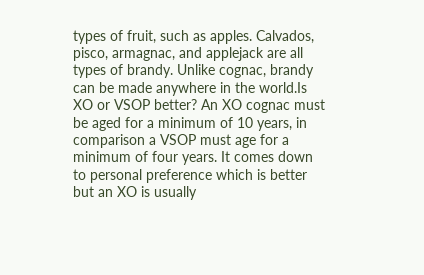types of fruit, such as apples. Calvados, pisco, armagnac, and applejack are all types of brandy. Unlike cognac, brandy can be made anywhere in the world.Is XO or VSOP better? An XO cognac must be aged for a minimum of 10 years, in comparison a VSOP must age for a minimum of four years. It comes down to personal preference which is better but an XO is usually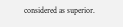considered as superior.